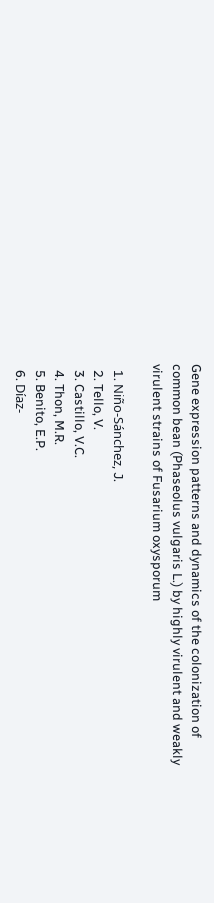Gene expression patterns and dynamics of the colonization of common bean (Phaseolus vulgaris L.) by highly virulent and weakly virulent strains of Fusarium oxysporum

  1. Niño-Sánchez, J.
  2. Tello, V.
  3. Castillo, V.C.
  4. Thon, M.R.
  5. Benito, E.P.
  6. Díaz-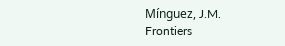Mínguez, J.M.
Frontiers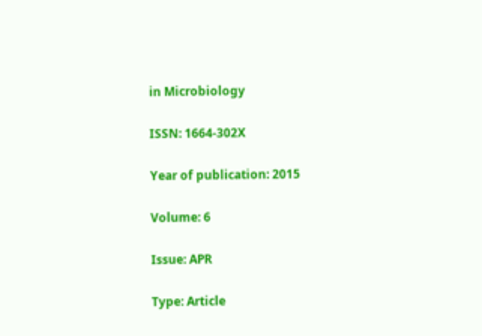in Microbiology

ISSN: 1664-302X

Year of publication: 2015

Volume: 6

Issue: APR

Type: Article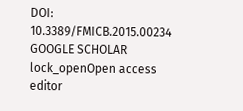DOI: 10.3389/FMICB.2015.00234 GOOGLE SCHOLAR lock_openOpen access editor